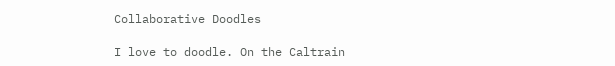Collaborative Doodles

I love to doodle. On the Caltrain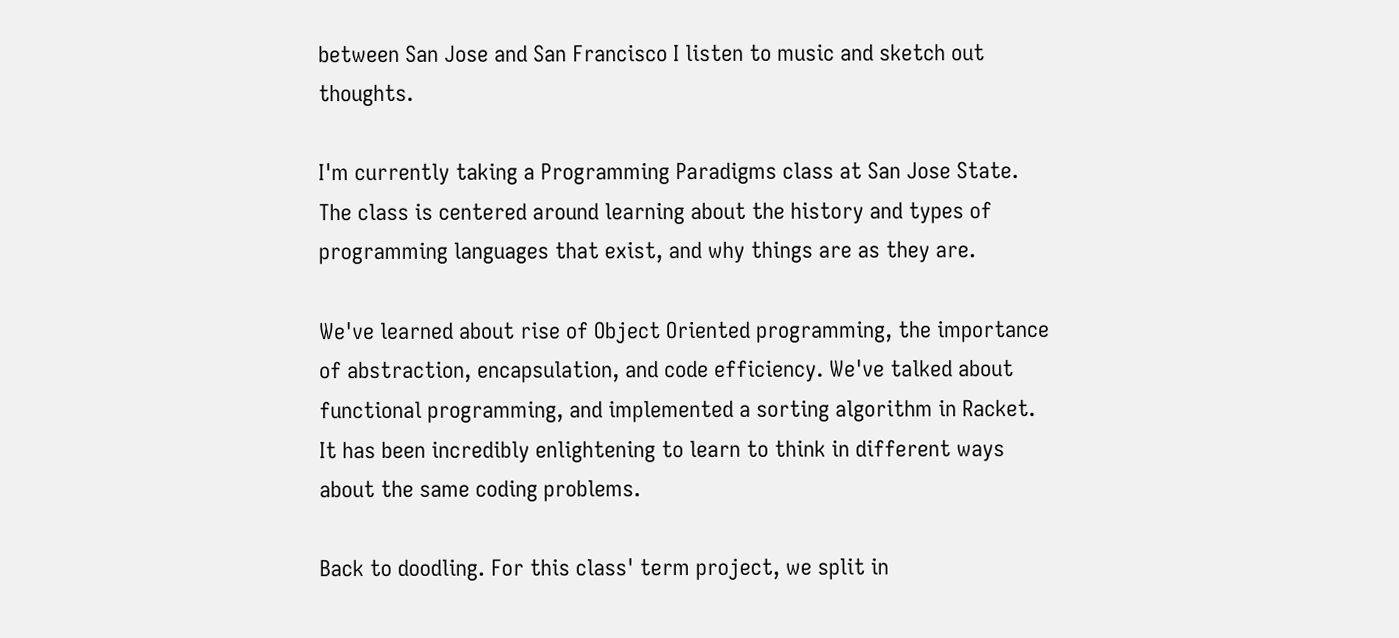between San Jose and San Francisco I listen to music and sketch out thoughts.

I'm currently taking a Programming Paradigms class at San Jose State. The class is centered around learning about the history and types of programming languages that exist, and why things are as they are.

We've learned about rise of Object Oriented programming, the importance of abstraction, encapsulation, and code efficiency. We've talked about functional programming, and implemented a sorting algorithm in Racket. It has been incredibly enlightening to learn to think in different ways about the same coding problems.

Back to doodling. For this class' term project, we split in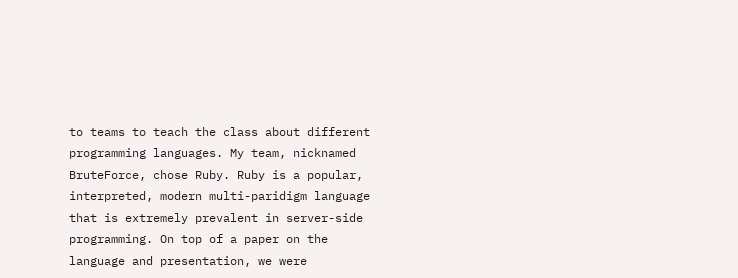to teams to teach the class about different programming languages. My team, nicknamed BruteForce, chose Ruby. Ruby is a popular, interpreted, modern multi-paridigm language that is extremely prevalent in server-side programming. On top of a paper on the language and presentation, we were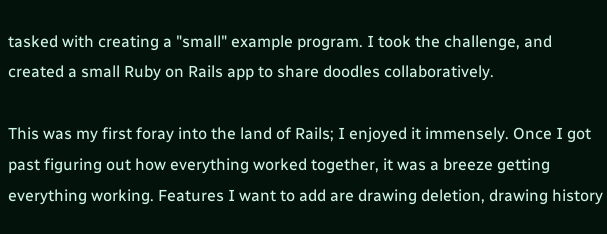tasked with creating a "small" example program. I took the challenge, and created a small Ruby on Rails app to share doodles collaboratively.

This was my first foray into the land of Rails; I enjoyed it immensely. Once I got past figuring out how everything worked together, it was a breeze getting everything working. Features I want to add are drawing deletion, drawing history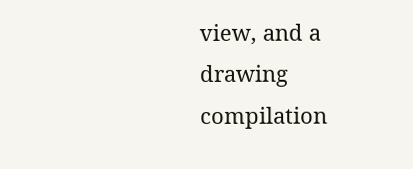view, and a drawing compilation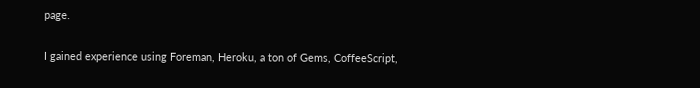page.

I gained experience using Foreman, Heroku, a ton of Gems, CoffeeScript,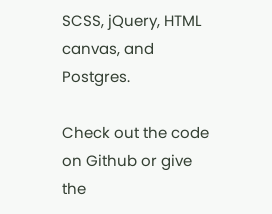SCSS, jQuery, HTML canvas, and Postgres.

Check out the code on Github or give the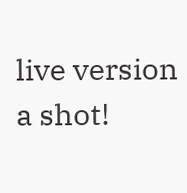live version a shot!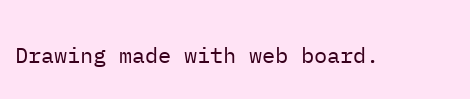Drawing made with web board.